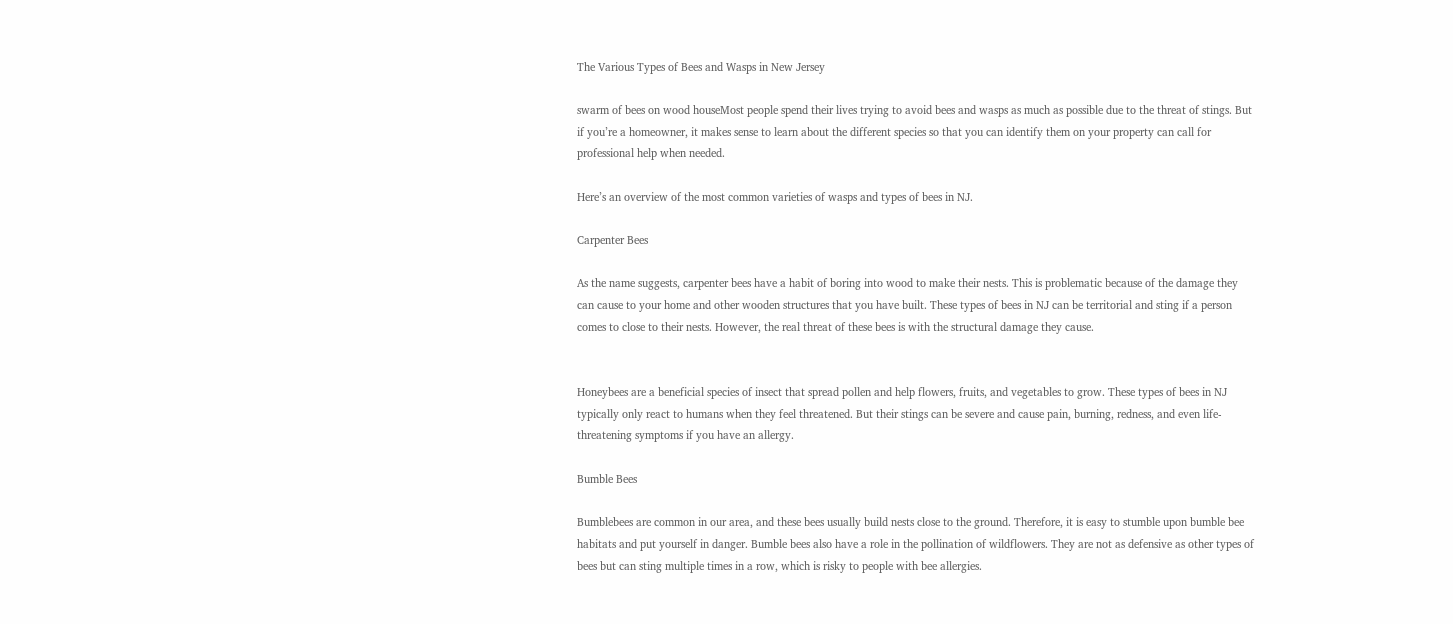The Various Types of Bees and Wasps in New Jersey

swarm of bees on wood houseMost people spend their lives trying to avoid bees and wasps as much as possible due to the threat of stings. But if you’re a homeowner, it makes sense to learn about the different species so that you can identify them on your property can call for professional help when needed.

Here’s an overview of the most common varieties of wasps and types of bees in NJ.

Carpenter Bees

As the name suggests, carpenter bees have a habit of boring into wood to make their nests. This is problematic because of the damage they can cause to your home and other wooden structures that you have built. These types of bees in NJ can be territorial and sting if a person comes to close to their nests. However, the real threat of these bees is with the structural damage they cause.


Honeybees are a beneficial species of insect that spread pollen and help flowers, fruits, and vegetables to grow. These types of bees in NJ typically only react to humans when they feel threatened. But their stings can be severe and cause pain, burning, redness, and even life-threatening symptoms if you have an allergy.

Bumble Bees

Bumblebees are common in our area, and these bees usually build nests close to the ground. Therefore, it is easy to stumble upon bumble bee habitats and put yourself in danger. Bumble bees also have a role in the pollination of wildflowers. They are not as defensive as other types of bees but can sting multiple times in a row, which is risky to people with bee allergies.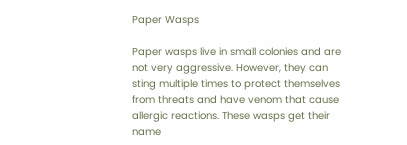Paper Wasps

Paper wasps live in small colonies and are not very aggressive. However, they can sting multiple times to protect themselves from threats and have venom that cause allergic reactions. These wasps get their name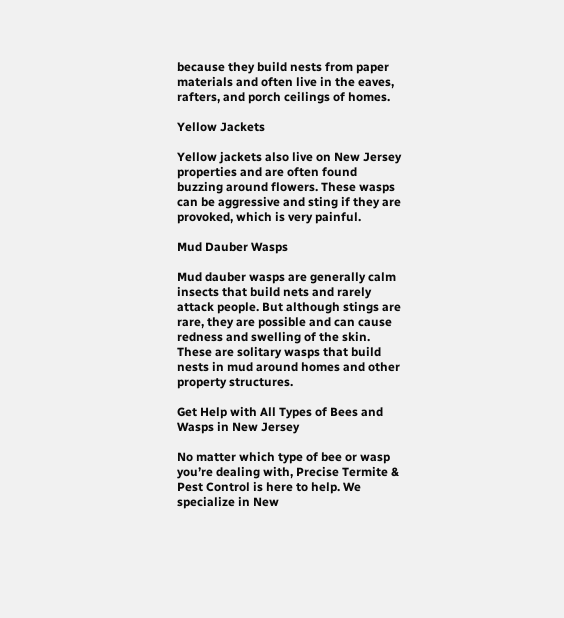because they build nests from paper materials and often live in the eaves, rafters, and porch ceilings of homes.

Yellow Jackets

Yellow jackets also live on New Jersey properties and are often found buzzing around flowers. These wasps can be aggressive and sting if they are provoked, which is very painful.

Mud Dauber Wasps

Mud dauber wasps are generally calm insects that build nets and rarely attack people. But although stings are rare, they are possible and can cause redness and swelling of the skin. These are solitary wasps that build nests in mud around homes and other property structures.

Get Help with All Types of Bees and Wasps in New Jersey

No matter which type of bee or wasp you’re dealing with, Precise Termite & Pest Control is here to help. We specialize in New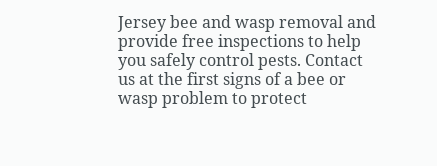Jersey bee and wasp removal and provide free inspections to help you safely control pests. Contact us at the first signs of a bee or wasp problem to protect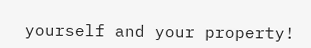yourself and your property!